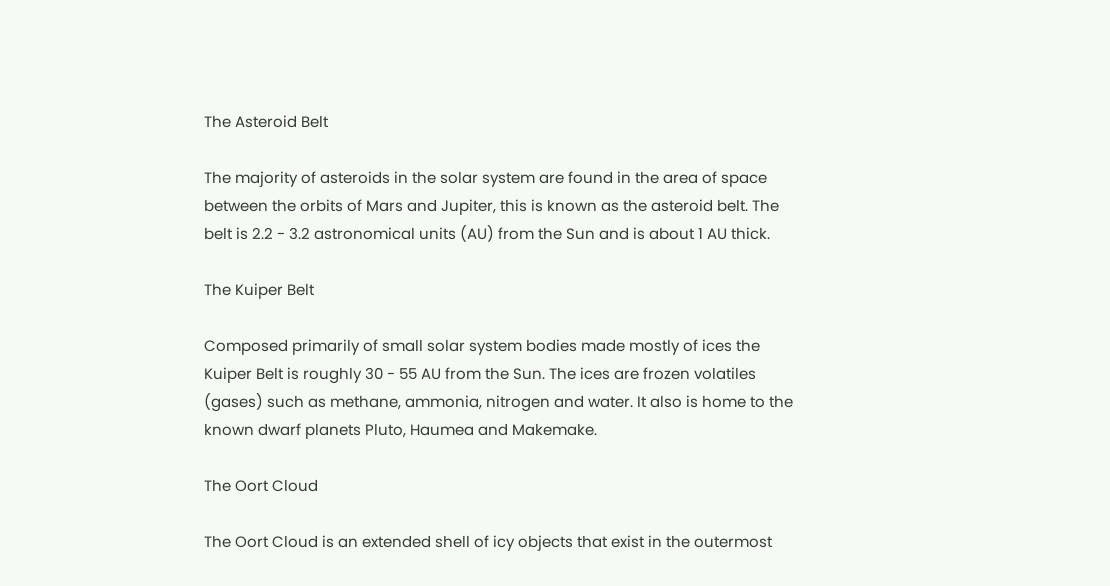The Asteroid Belt

The majority of asteroids in the solar system are found in the area of space between the orbits of Mars and Jupiter, this is known as the asteroid belt. The belt is 2.2 - 3.2 astronomical units (AU) from the Sun and is about 1 AU thick.

The Kuiper Belt

Composed primarily of small solar system bodies made mostly of ices the Kuiper Belt is roughly 30 - 55 AU from the Sun. The ices are frozen volatiles (gases) such as methane, ammonia, nitrogen and water. It also is home to the known dwarf planets Pluto, Haumea and Makemake.

The Oort Cloud

The Oort Cloud is an extended shell of icy objects that exist in the outermost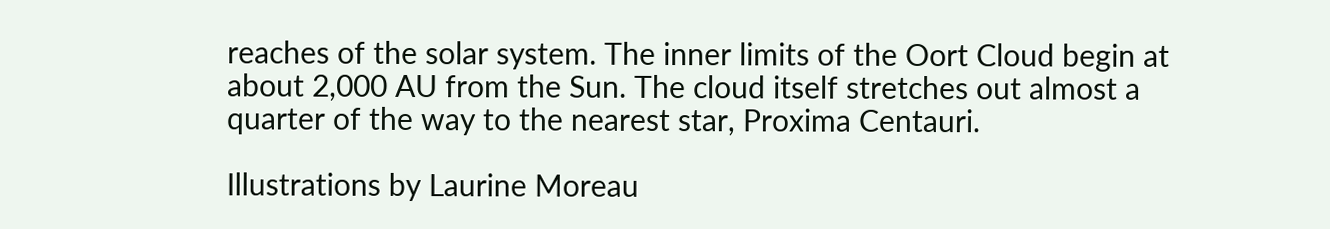reaches of the solar system. The inner limits of the Oort Cloud begin at about 2,000 AU from the Sun. The cloud itself stretches out almost a quarter of the way to the nearest star, Proxima Centauri.

Illustrations by Laurine Moreau